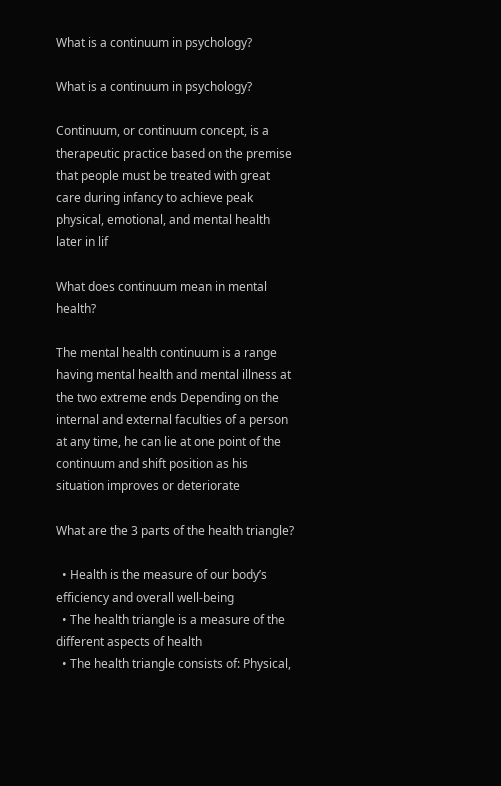What is a continuum in psychology?

What is a continuum in psychology?

Continuum, or continuum concept, is a therapeutic practice based on the premise that people must be treated with great care during infancy to achieve peak physical, emotional, and mental health later in lif

What does continuum mean in mental health?

The mental health continuum is a range having mental health and mental illness at the two extreme ends Depending on the internal and external faculties of a person at any time, he can lie at one point of the continuum and shift position as his situation improves or deteriorate

What are the 3 parts of the health triangle?

  • Health is the measure of our body’s efficiency and overall well-being
  • The health triangle is a measure of the different aspects of health
  • The health triangle consists of: Physical,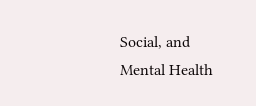Social, and Mental Health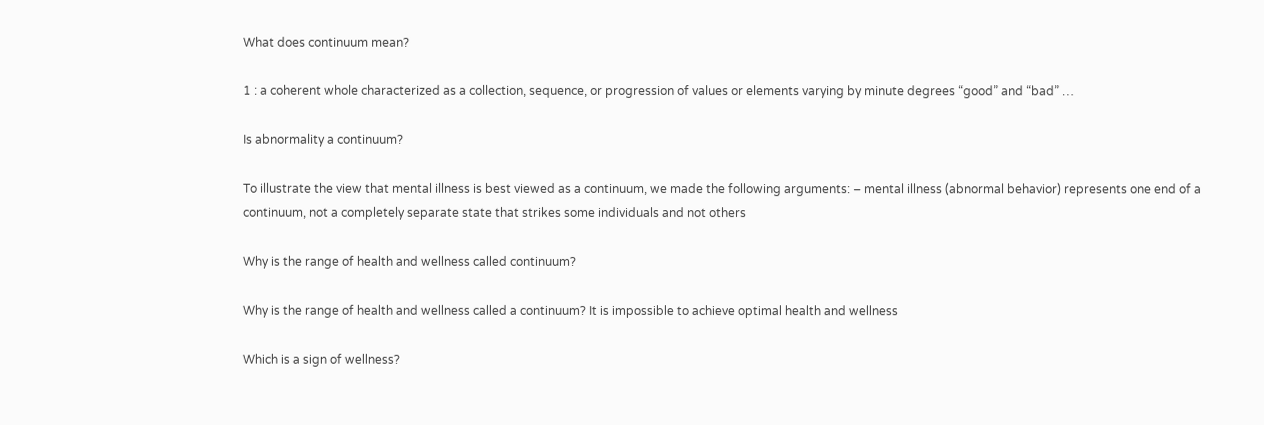What does continuum mean?

1 : a coherent whole characterized as a collection, sequence, or progression of values or elements varying by minute degrees “good” and “bad” …

Is abnormality a continuum?

To illustrate the view that mental illness is best viewed as a continuum, we made the following arguments: – mental illness (abnormal behavior) represents one end of a continuum, not a completely separate state that strikes some individuals and not others

Why is the range of health and wellness called continuum?

Why is the range of health and wellness called a continuum? It is impossible to achieve optimal health and wellness

Which is a sign of wellness?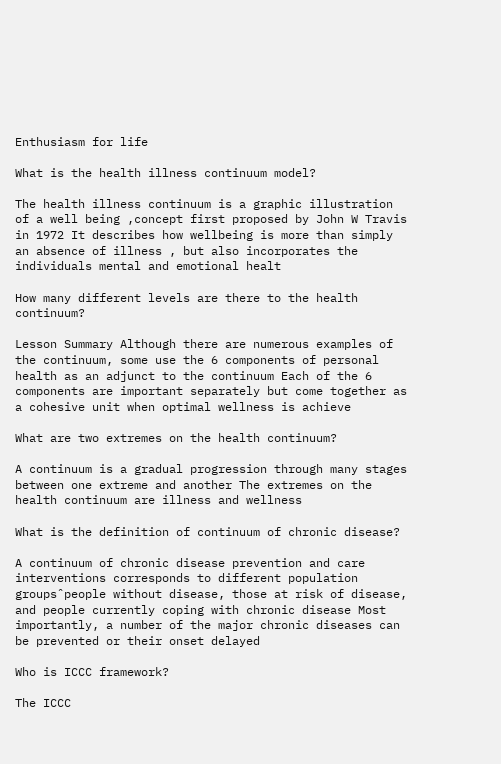Enthusiasm for life

What is the health illness continuum model?

The health illness continuum is a graphic illustration of a well being ,concept first proposed by John W Travis in 1972 It describes how wellbeing is more than simply an absence of illness , but also incorporates the individuals mental and emotional healt

How many different levels are there to the health continuum?

Lesson Summary Although there are numerous examples of the continuum, some use the 6 components of personal health as an adjunct to the continuum Each of the 6 components are important separately but come together as a cohesive unit when optimal wellness is achieve

What are two extremes on the health continuum?

A continuum is a gradual progression through many stages between one extreme and another The extremes on the health continuum are illness and wellness

What is the definition of continuum of chronic disease?

A continuum of chronic disease prevention and care interventions corresponds to different population groupsˆpeople without disease, those at risk of disease, and people currently coping with chronic disease Most importantly, a number of the major chronic diseases can be prevented or their onset delayed

Who is ICCC framework?

The ICCC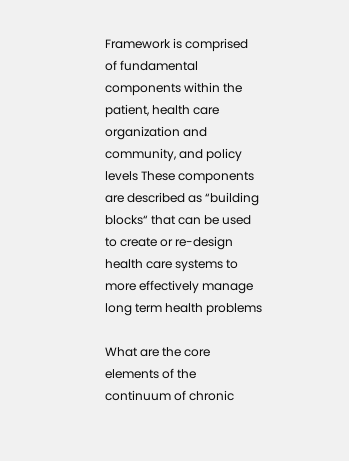Framework is comprised of fundamental components within the patient, health care organization and community, and policy levels These components are described as “building blocks“ that can be used to create or re-design health care systems to more effectively manage long term health problems

What are the core elements of the continuum of chronic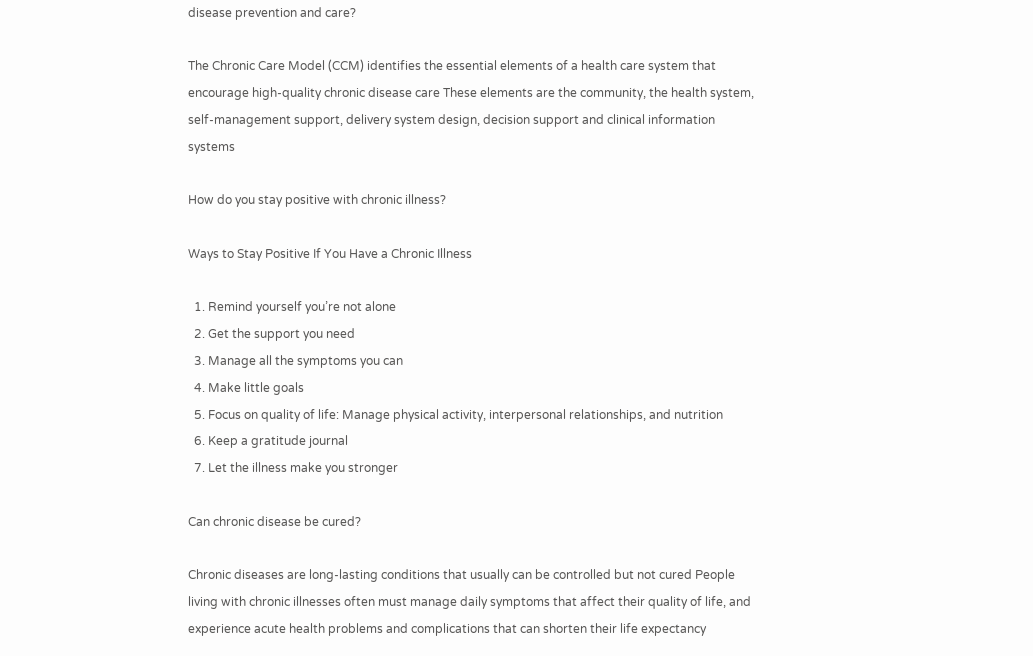disease prevention and care?

The Chronic Care Model (CCM) identifies the essential elements of a health care system that encourage high-quality chronic disease care These elements are the community, the health system, self-management support, delivery system design, decision support and clinical information systems

How do you stay positive with chronic illness?

Ways to Stay Positive If You Have a Chronic Illness

  1. Remind yourself you’re not alone
  2. Get the support you need
  3. Manage all the symptoms you can
  4. Make little goals
  5. Focus on quality of life: Manage physical activity, interpersonal relationships, and nutrition
  6. Keep a gratitude journal
  7. Let the illness make you stronger

Can chronic disease be cured?

Chronic diseases are long-lasting conditions that usually can be controlled but not cured People living with chronic illnesses often must manage daily symptoms that affect their quality of life, and experience acute health problems and complications that can shorten their life expectancy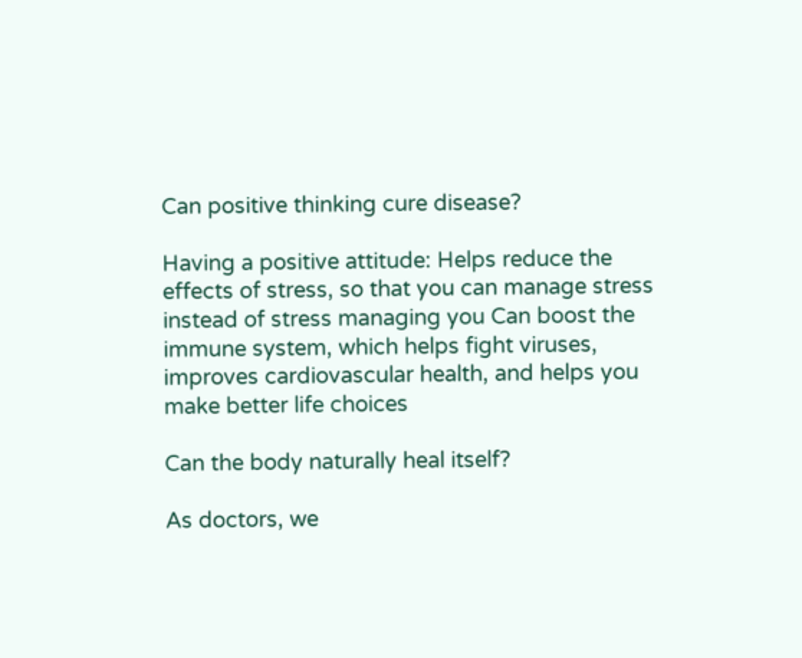Can positive thinking cure disease?

Having a positive attitude: Helps reduce the effects of stress, so that you can manage stress instead of stress managing you Can boost the immune system, which helps fight viruses, improves cardiovascular health, and helps you make better life choices

Can the body naturally heal itself?

As doctors, we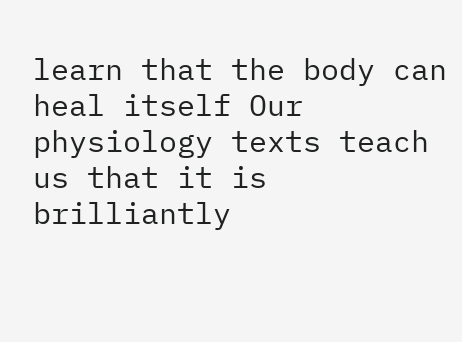learn that the body can heal itself Our physiology texts teach us that it is brilliantly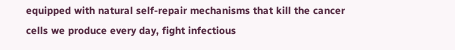equipped with natural self-repair mechanisms that kill the cancer cells we produce every day, fight infectious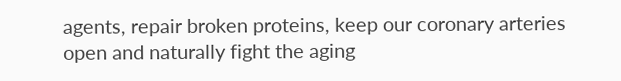agents, repair broken proteins, keep our coronary arteries open and naturally fight the aging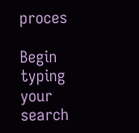proces

Begin typing your search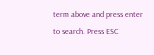term above and press enter to search. Press ESC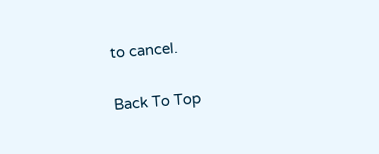to cancel.

Back To Top